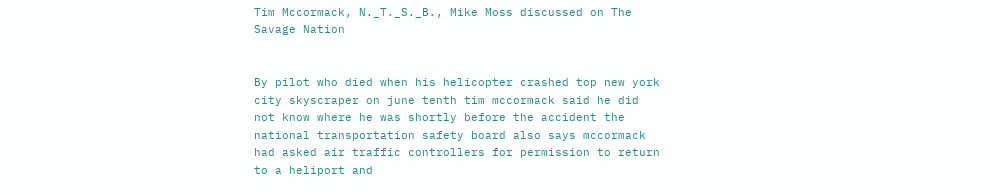Tim Mccormack, N._T._S._B., Mike Moss discussed on The Savage Nation


By pilot who died when his helicopter crashed top new york city skyscraper on june tenth tim mccormack said he did not know where he was shortly before the accident the national transportation safety board also says mccormack had asked air traffic controllers for permission to return to a heliport and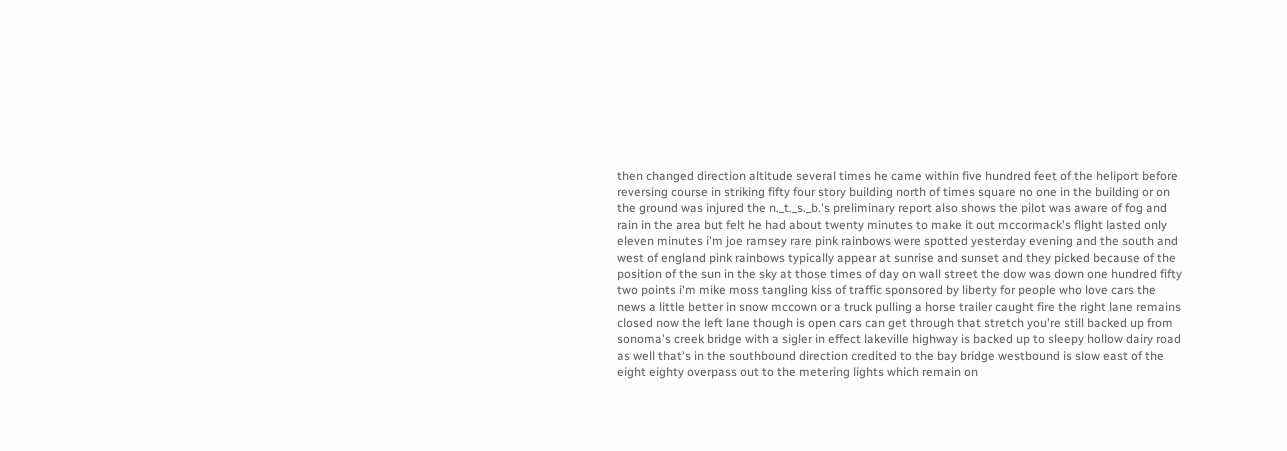then changed direction altitude several times he came within five hundred feet of the heliport before reversing course in striking fifty four story building north of times square no one in the building or on the ground was injured the n._t._s._b.'s preliminary report also shows the pilot was aware of fog and rain in the area but felt he had about twenty minutes to make it out mccormack's flight lasted only eleven minutes i'm joe ramsey rare pink rainbows were spotted yesterday evening and the south and west of england pink rainbows typically appear at sunrise and sunset and they picked because of the position of the sun in the sky at those times of day on wall street the dow was down one hundred fifty two points i'm mike moss tangling kiss of traffic sponsored by liberty for people who love cars the news a little better in snow mccown or a truck pulling a horse trailer caught fire the right lane remains closed now the left lane though is open cars can get through that stretch you're still backed up from sonoma's creek bridge with a sigler in effect lakeville highway is backed up to sleepy hollow dairy road as well that's in the southbound direction credited to the bay bridge westbound is slow east of the eight eighty overpass out to the metering lights which remain on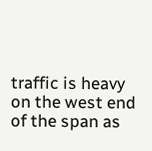traffic is heavy on the west end of the span as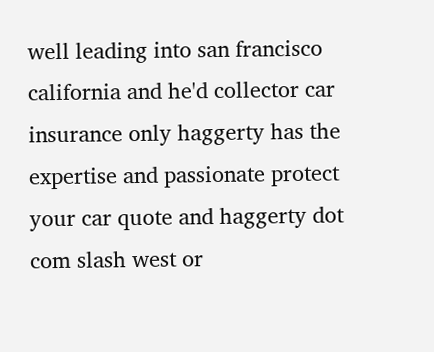well leading into san francisco california and he'd collector car insurance only haggerty has the expertise and passionate protect your car quote and haggerty dot com slash west or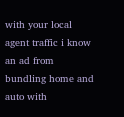with your local agent traffic i know an ad from bundling home and auto with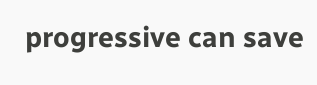progressive can save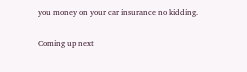you money on your car insurance no kidding.

Coming up next